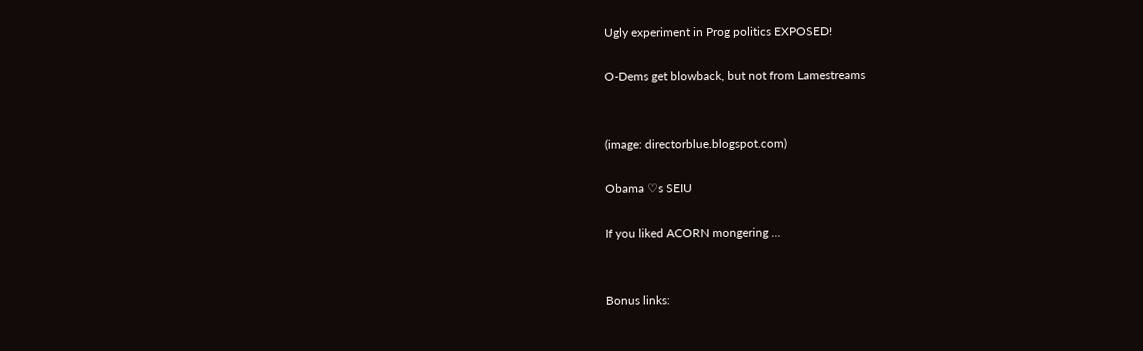Ugly experiment in Prog politics EXPOSED!

O-Dems get blowback, but not from Lamestreams


(image: directorblue.blogspot.com)

Obama ♡s SEIU

If you liked ACORN mongering ...


Bonus links: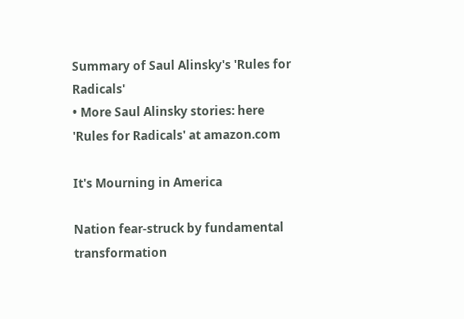Summary of Saul Alinsky's 'Rules for Radicals'
• More Saul Alinsky stories: here
'Rules for Radicals' at amazon.com

It's Mourning in America

Nation fear-struck by fundamental transformation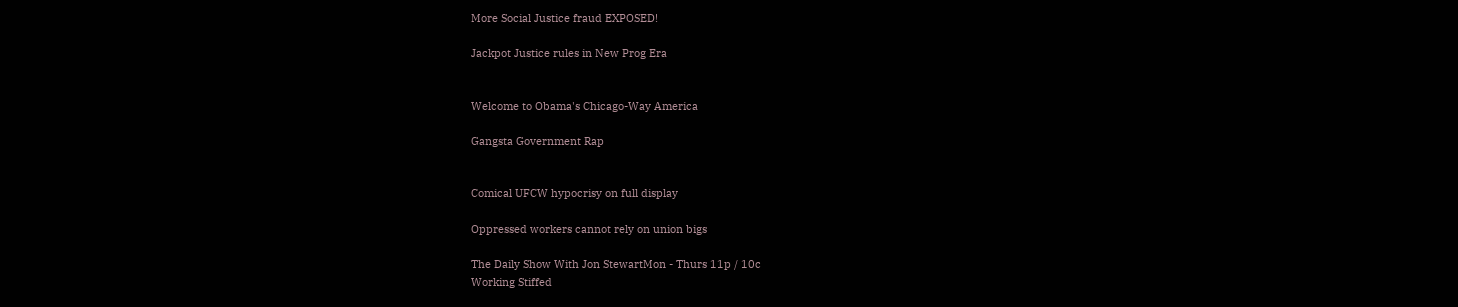More Social Justice fraud EXPOSED!

Jackpot Justice rules in New Prog Era


Welcome to Obama's Chicago-Way America

Gangsta Government Rap


Comical UFCW hypocrisy on full display

Oppressed workers cannot rely on union bigs

The Daily Show With Jon StewartMon - Thurs 11p / 10c
Working Stiffed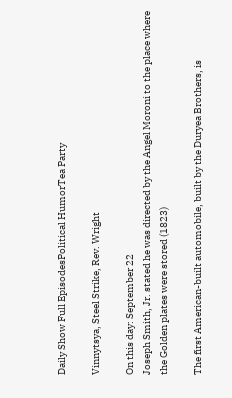Daily Show Full EpisodesPolitical HumorTea Party

Vinnytsya, Steel Strike, Rev. Wright

On this day: September 22
Joseph Smith, Jr. stated he was directed by the Angel Moroni to the place where the Golden plates were stored (1823)

The first American-built automobile, built by the Duryea Brothers, is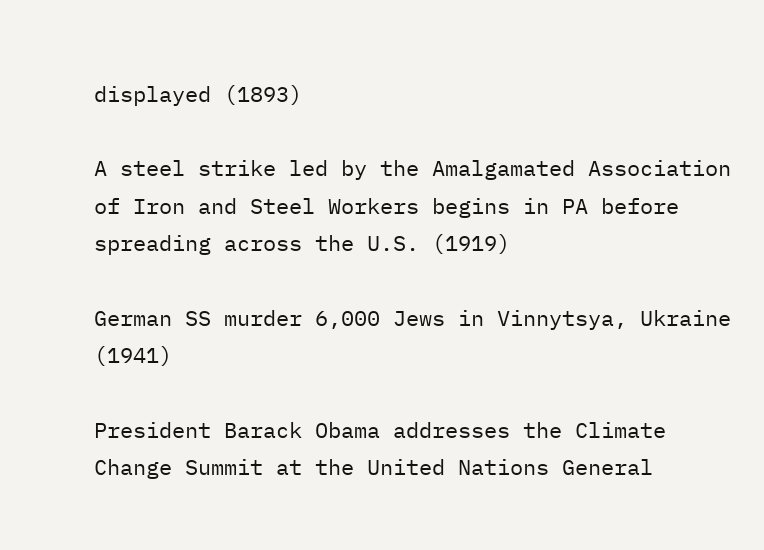displayed (1893)

A steel strike led by the Amalgamated Association of Iron and Steel Workers begins in PA before spreading across the U.S. (1919)

German SS murder 6,000 Jews in Vinnytsya, Ukraine (1941)

President Barack Obama addresses the Climate Change Summit at the United Nations General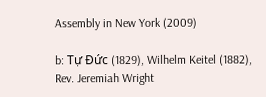Assembly in New York (2009)

b: Tự Đức (1829), Wilhelm Keitel (1882), Rev. Jeremiah Wright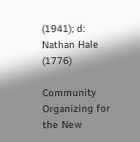(1941); d: Nathan Hale (1776)

Community Organizing for the New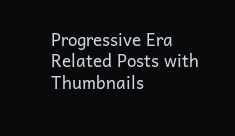Progressive Era
Related Posts with Thumbnails